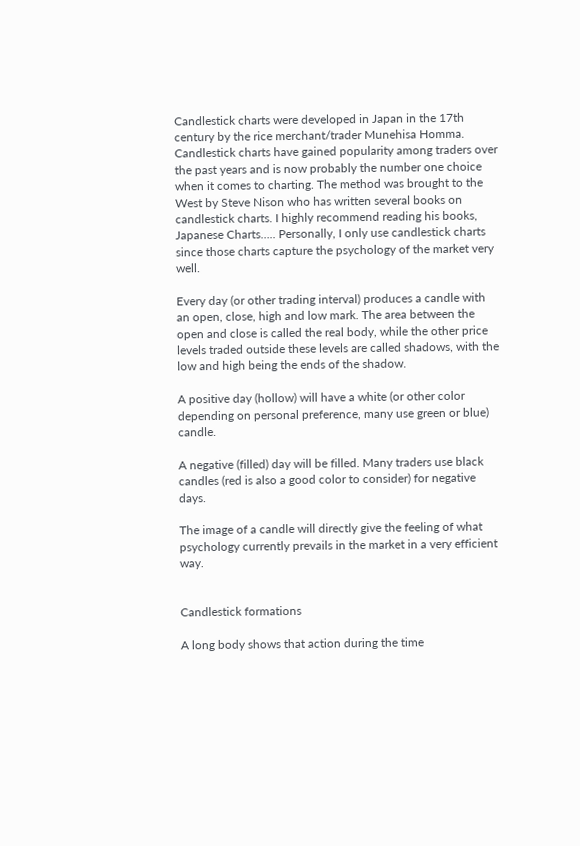Candlestick charts were developed in Japan in the 17th century by the rice merchant/trader Munehisa Homma. Candlestick charts have gained popularity among traders over the past years and is now probably the number one choice when it comes to charting. The method was brought to the West by Steve Nison who has written several books on candlestick charts. I highly recommend reading his books, Japanese Charts….. Personally, I only use candlestick charts since those charts capture the psychology of the market very well.

Every day (or other trading interval) produces a candle with an open, close, high and low mark. The area between the open and close is called the real body, while the other price levels traded outside these levels are called shadows, with the low and high being the ends of the shadow.

A positive day (hollow) will have a white (or other color depending on personal preference, many use green or blue) candle.

A negative (filled) day will be filled. Many traders use black candles (red is also a good color to consider) for negative days.

The image of a candle will directly give the feeling of what psychology currently prevails in the market in a very efficient way.


Candlestick formations

A long body shows that action during the time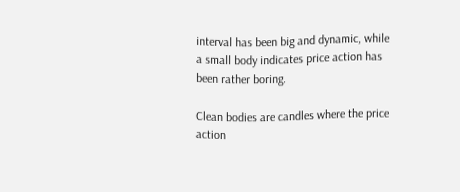interval has been big and dynamic, while a small body indicates price action has been rather boring.

Clean bodies are candles where the price action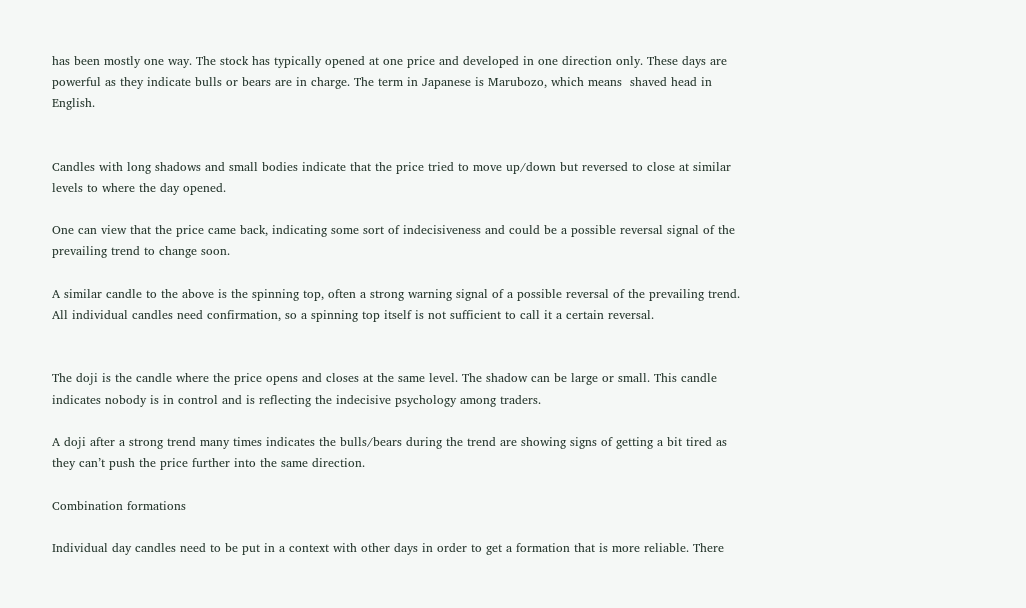has been mostly one way. The stock has typically opened at one price and developed in one direction only. These days are powerful as they indicate bulls or bears are in charge. The term in Japanese is Marubozo, which means  shaved head in English.


Candles with long shadows and small bodies indicate that the price tried to move up/down but reversed to close at similar levels to where the day opened.

One can view that the price came back, indicating some sort of indecisiveness and could be a possible reversal signal of the prevailing trend to change soon.

A similar candle to the above is the spinning top, often a strong warning signal of a possible reversal of the prevailing trend. All individual candles need confirmation, so a spinning top itself is not sufficient to call it a certain reversal.


The doji is the candle where the price opens and closes at the same level. The shadow can be large or small. This candle indicates nobody is in control and is reflecting the indecisive psychology among traders.

A doji after a strong trend many times indicates the bulls/bears during the trend are showing signs of getting a bit tired as they can’t push the price further into the same direction.

Combination formations

Individual day candles need to be put in a context with other days in order to get a formation that is more reliable. There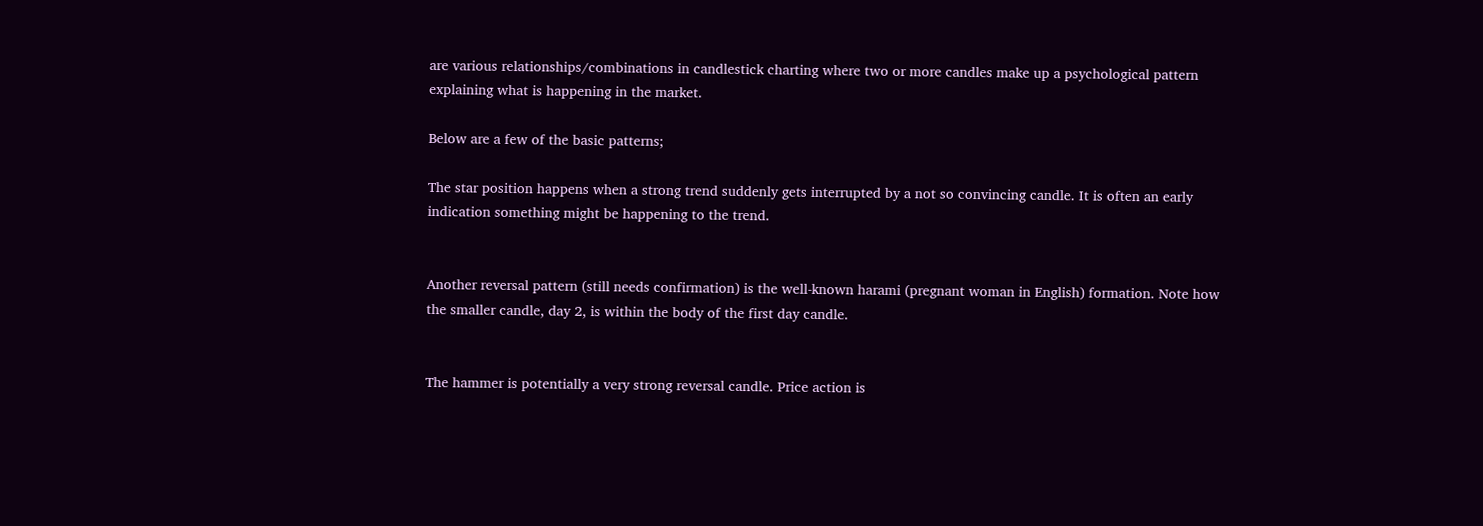are various relationships/combinations in candlestick charting where two or more candles make up a psychological pattern explaining what is happening in the market.

Below are a few of the basic patterns;

The star position happens when a strong trend suddenly gets interrupted by a not so convincing candle. It is often an early indication something might be happening to the trend.


Another reversal pattern (still needs confirmation) is the well-known harami (pregnant woman in English) formation. Note how the smaller candle, day 2, is within the body of the first day candle.


The hammer is potentially a very strong reversal candle. Price action is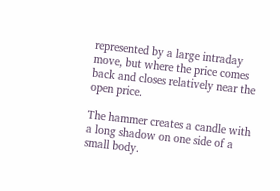represented by a large intraday move, but where the price comes back and closes relatively near the open price.

The hammer creates a candle with a long shadow on one side of a small body.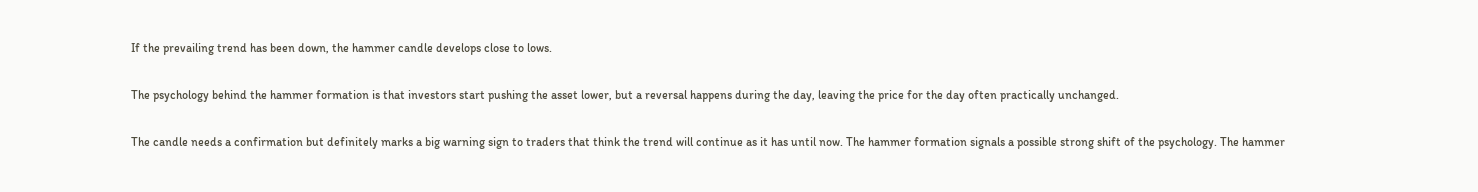If the prevailing trend has been down, the hammer candle develops close to lows.

The psychology behind the hammer formation is that investors start pushing the asset lower, but a reversal happens during the day, leaving the price for the day often practically unchanged.

The candle needs a confirmation but definitely marks a big warning sign to traders that think the trend will continue as it has until now. The hammer formation signals a possible strong shift of the psychology. The hammer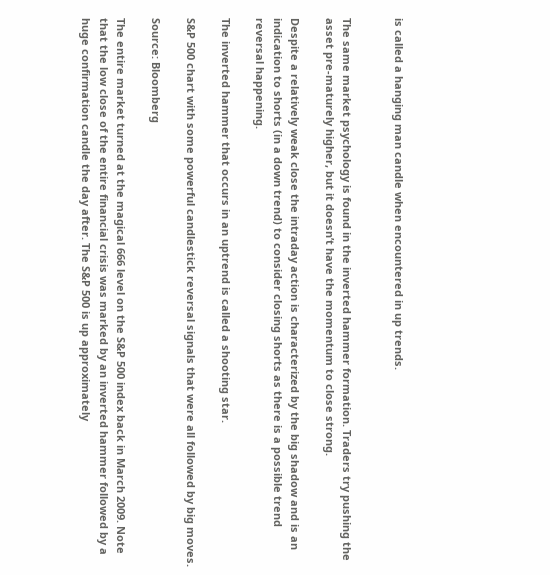is called a hanging man candle when encountered in up trends.


The same market psychology is found in the inverted hammer formation. Traders try pushing the asset pre-maturely higher, but it doesn’t have the momentum to close strong.

Despite a relatively weak close the intraday action is characterized by the big shadow and is an indication to shorts (in a down trend) to consider closing shorts as there is a possible trend reversal happening.

The inverted hammer that occurs in an uptrend is called a shooting star.

S&P 500 chart with some powerful candlestick reversal signals that were all followed by big moves.

Source: Bloomberg

The entire market turned at the magical 666 level on the S&P 500 index back in March 2009. Note that the low close of the entire financial crisis was marked by an inverted hammer followed by a huge confirmation candle the day after. The S&P 500 is up approximately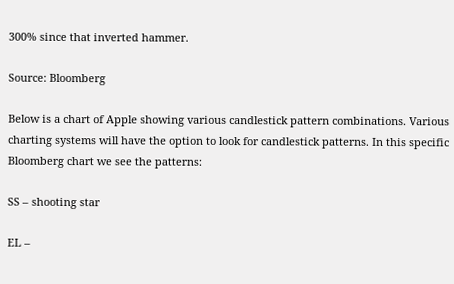300% since that inverted hammer.

Source: Bloomberg

Below is a chart of Apple showing various candlestick pattern combinations. Various charting systems will have the option to look for candlestick patterns. In this specific Bloomberg chart we see the patterns:

SS – shooting star

EL –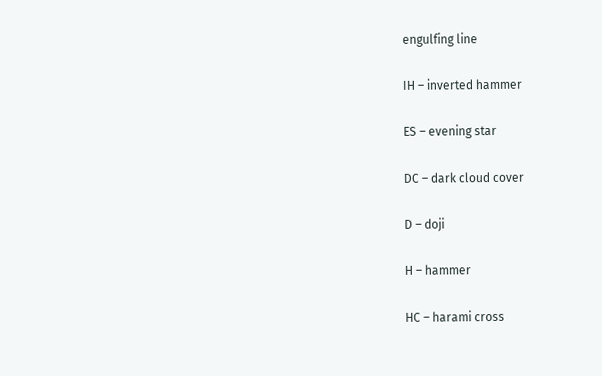engulfing line

IH – inverted hammer

ES – evening star

DC – dark cloud cover

D – doji

H – hammer

HC – harami cross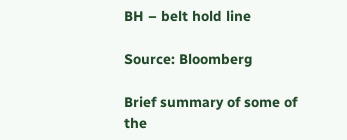BH – belt hold line

Source: Bloomberg

Brief summary of some of the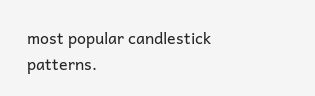most popular candlestick patterns.